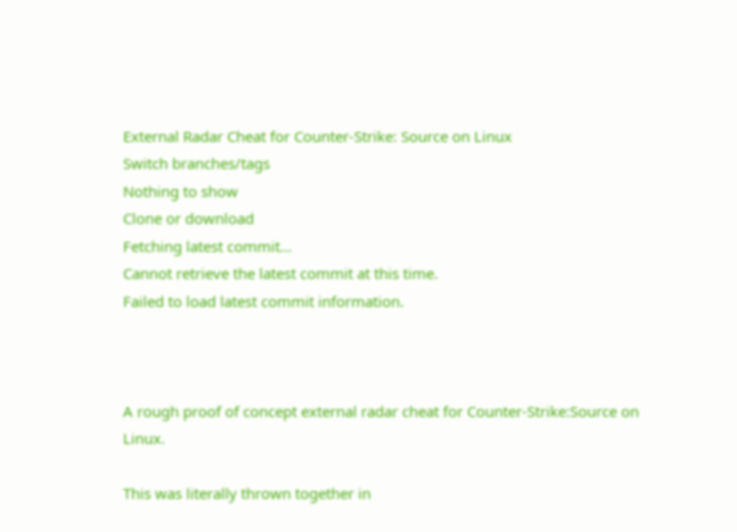External Radar Cheat for Counter-Strike: Source on Linux
Switch branches/tags
Nothing to show
Clone or download
Fetching latest commit…
Cannot retrieve the latest commit at this time.
Failed to load latest commit information.



A rough proof of concept external radar cheat for Counter-Strike:Source on Linux.

This was literally thrown together in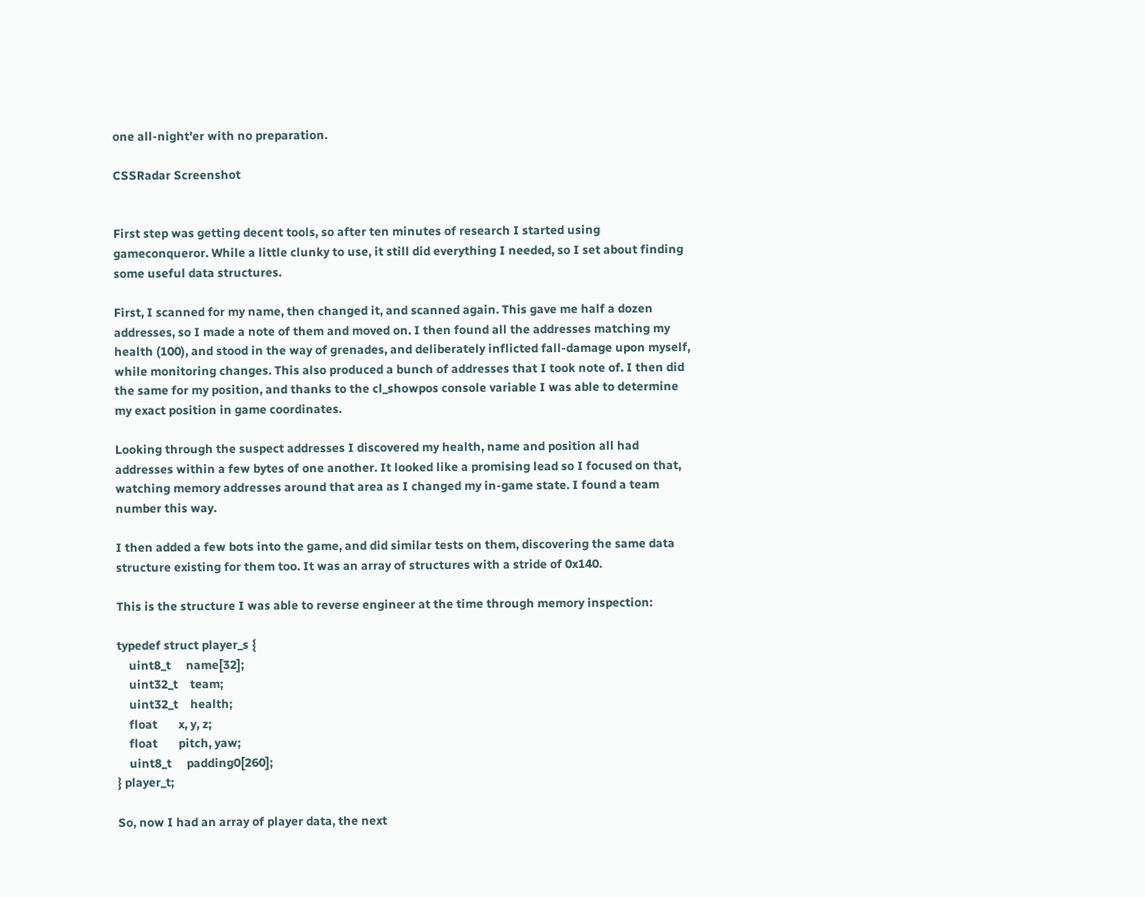one all-night'er with no preparation.

CSSRadar Screenshot


First step was getting decent tools, so after ten minutes of research I started using gameconqueror. While a little clunky to use, it still did everything I needed, so I set about finding some useful data structures.

First, I scanned for my name, then changed it, and scanned again. This gave me half a dozen addresses, so I made a note of them and moved on. I then found all the addresses matching my health (100), and stood in the way of grenades, and deliberately inflicted fall-damage upon myself, while monitoring changes. This also produced a bunch of addresses that I took note of. I then did the same for my position, and thanks to the cl_showpos console variable I was able to determine my exact position in game coordinates.

Looking through the suspect addresses I discovered my health, name and position all had addresses within a few bytes of one another. It looked like a promising lead so I focused on that, watching memory addresses around that area as I changed my in-game state. I found a team number this way.

I then added a few bots into the game, and did similar tests on them, discovering the same data structure existing for them too. It was an array of structures with a stride of 0x140.

This is the structure I was able to reverse engineer at the time through memory inspection:

typedef struct player_s {
    uint8_t     name[32];
    uint32_t    team;
    uint32_t    health;
    float       x, y, z;
    float       pitch, yaw;
    uint8_t     padding0[260];
} player_t;

So, now I had an array of player data, the next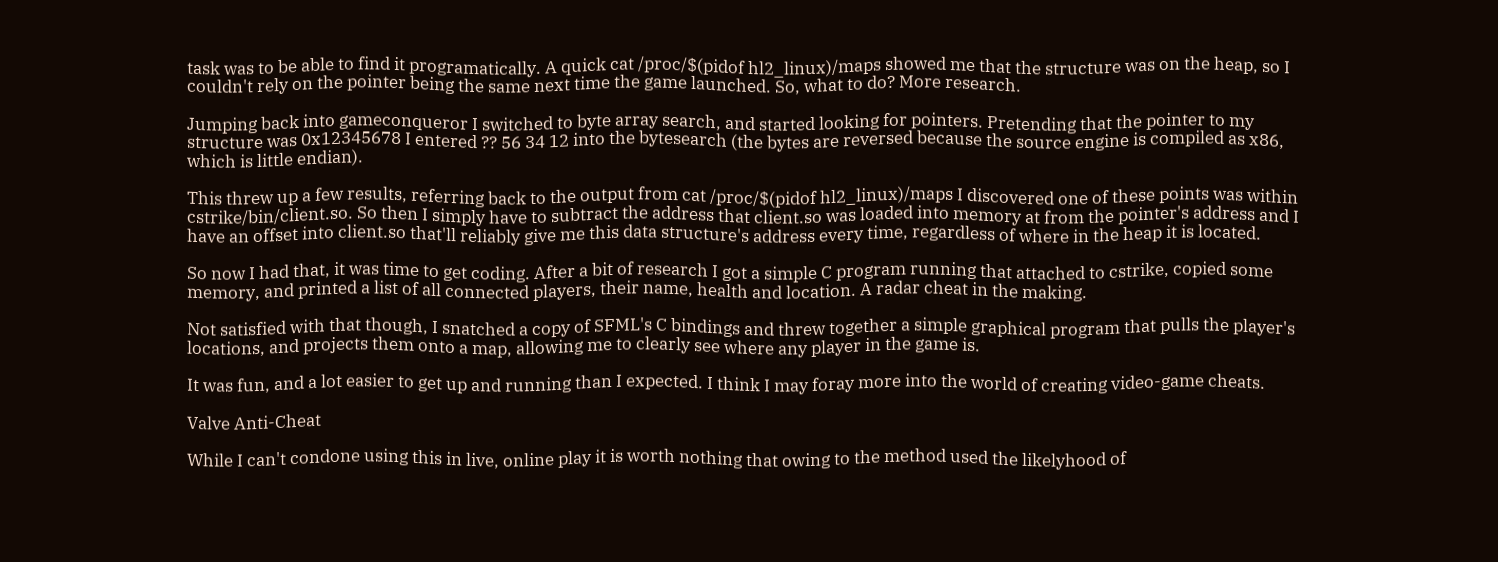task was to be able to find it programatically. A quick cat /proc/$(pidof hl2_linux)/maps showed me that the structure was on the heap, so I couldn't rely on the pointer being the same next time the game launched. So, what to do? More research.

Jumping back into gameconqueror I switched to byte array search, and started looking for pointers. Pretending that the pointer to my structure was 0x12345678 I entered ?? 56 34 12 into the bytesearch (the bytes are reversed because the source engine is compiled as x86, which is little endian).

This threw up a few results, referring back to the output from cat /proc/$(pidof hl2_linux)/maps I discovered one of these points was within cstrike/bin/client.so. So then I simply have to subtract the address that client.so was loaded into memory at from the pointer's address and I have an offset into client.so that'll reliably give me this data structure's address every time, regardless of where in the heap it is located.

So now I had that, it was time to get coding. After a bit of research I got a simple C program running that attached to cstrike, copied some memory, and printed a list of all connected players, their name, health and location. A radar cheat in the making.

Not satisfied with that though, I snatched a copy of SFML's C bindings and threw together a simple graphical program that pulls the player's locations, and projects them onto a map, allowing me to clearly see where any player in the game is.

It was fun, and a lot easier to get up and running than I expected. I think I may foray more into the world of creating video-game cheats.

Valve Anti-Cheat

While I can't condone using this in live, online play it is worth nothing that owing to the method used the likelyhood of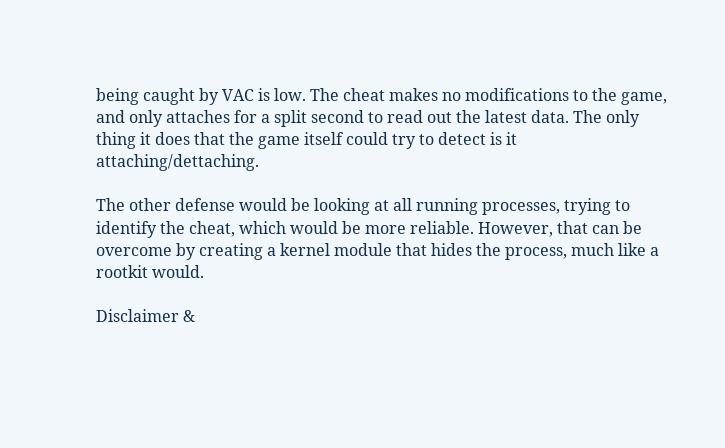being caught by VAC is low. The cheat makes no modifications to the game, and only attaches for a split second to read out the latest data. The only thing it does that the game itself could try to detect is it attaching/dettaching.

The other defense would be looking at all running processes, trying to identify the cheat, which would be more reliable. However, that can be overcome by creating a kernel module that hides the process, much like a rootkit would.

Disclaimer &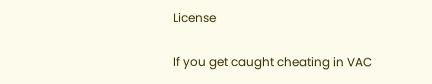License

If you get caught cheating in VAC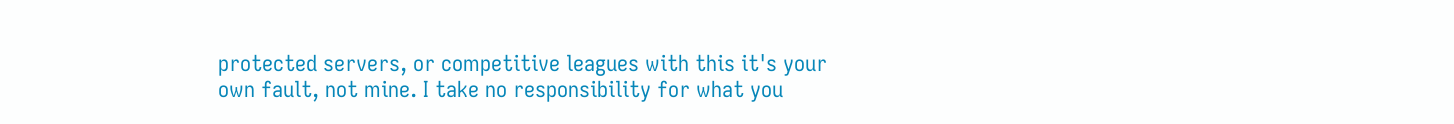protected servers, or competitive leagues with this it's your own fault, not mine. I take no responsibility for what you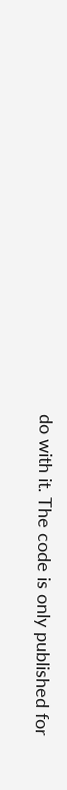do with it. The code is only published for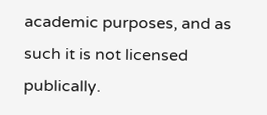academic purposes, and as such it is not licensed publically.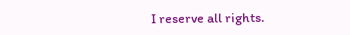I reserve all rights.